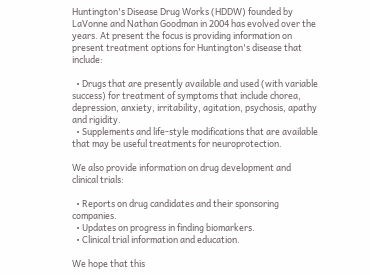Huntington's Disease Drug Works (HDDW) founded by LaVonne and Nathan Goodman in 2004 has evolved over the years. At present the focus is providing information on present treatment options for Huntington's disease that include:

  • Drugs that are presently available and used (with variable success) for treatment of symptoms that include chorea, depression, anxiety, irritability, agitation, psychosis, apathy and rigidity.
  • Supplements and life-style modifications that are available that may be useful treatments for neuroprotection.

We also provide information on drug development and clinical trials:

  • Reports on drug candidates and their sponsoring companies.
  • Updates on progress in finding biomarkers.
  • Clinical trial information and education.

We hope that this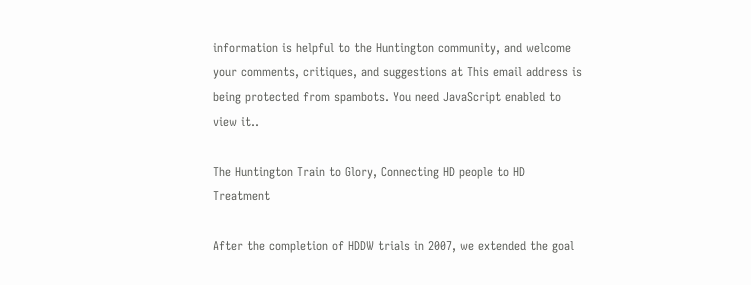information is helpful to the Huntington community, and welcome your comments, critiques, and suggestions at This email address is being protected from spambots. You need JavaScript enabled to view it..

The Huntington Train to Glory, Connecting HD people to HD Treatment

After the completion of HDDW trials in 2007, we extended the goal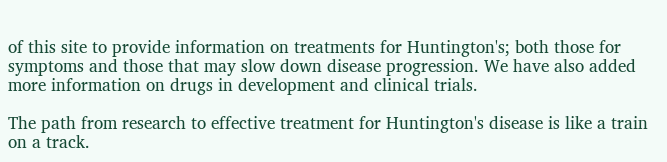of this site to provide information on treatments for Huntington's; both those for symptoms and those that may slow down disease progression. We have also added more information on drugs in development and clinical trials.

The path from research to effective treatment for Huntington's disease is like a train on a track.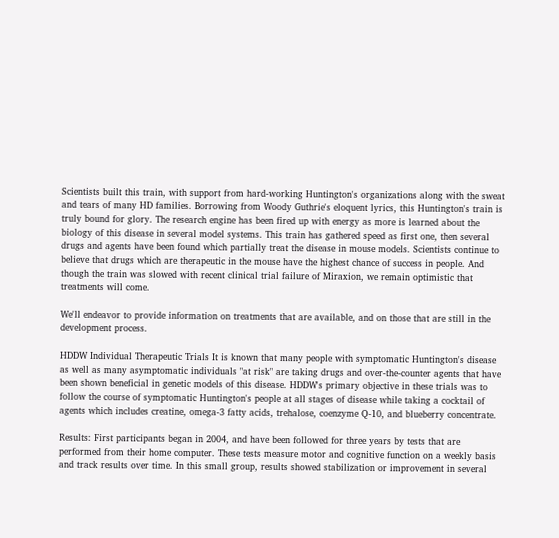Scientists built this train, with support from hard-working Huntington's organizations along with the sweat and tears of many HD families. Borrowing from Woody Guthrie's eloquent lyrics, this Huntington's train is truly bound for glory. The research engine has been fired up with energy as more is learned about the biology of this disease in several model systems. This train has gathered speed as first one, then several drugs and agents have been found which partially treat the disease in mouse models. Scientists continue to believe that drugs which are therapeutic in the mouse have the highest chance of success in people. And though the train was slowed with recent clinical trial failure of Miraxion, we remain optimistic that treatments will come.

We'll endeavor to provide information on treatments that are available, and on those that are still in the development process.

HDDW Individual Therapeutic Trials It is known that many people with symptomatic Huntington's disease as well as many asymptomatic individuals "at risk" are taking drugs and over-the-counter agents that have been shown beneficial in genetic models of this disease. HDDW's primary objective in these trials was to follow the course of symptomatic Huntington's people at all stages of disease while taking a cocktail of agents which includes creatine, omega-3 fatty acids, trehalose, coenzyme Q-10, and blueberry concentrate.

Results: First participants began in 2004, and have been followed for three years by tests that are performed from their home computer. These tests measure motor and cognitive function on a weekly basis and track results over time. In this small group, results showed stabilization or improvement in several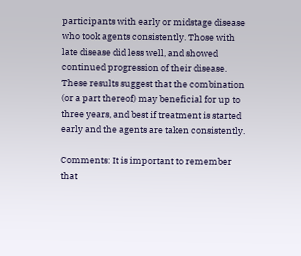participants with early or midstage disease who took agents consistently. Those with late disease did less well, and showed continued progression of their disease. These results suggest that the combination (or a part thereof) may beneficial for up to three years, and best if treatment is started early and the agents are taken consistently.

Comments: It is important to remember that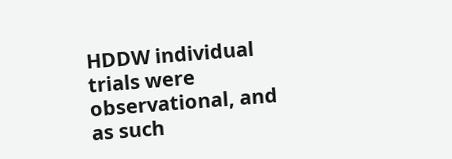HDDW individual trials were observational, and as such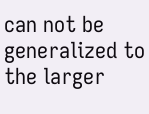can not be generalized to the larger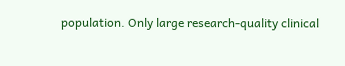population. Only large research-quality clinical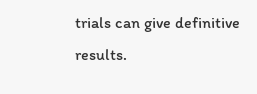trials can give definitive results.